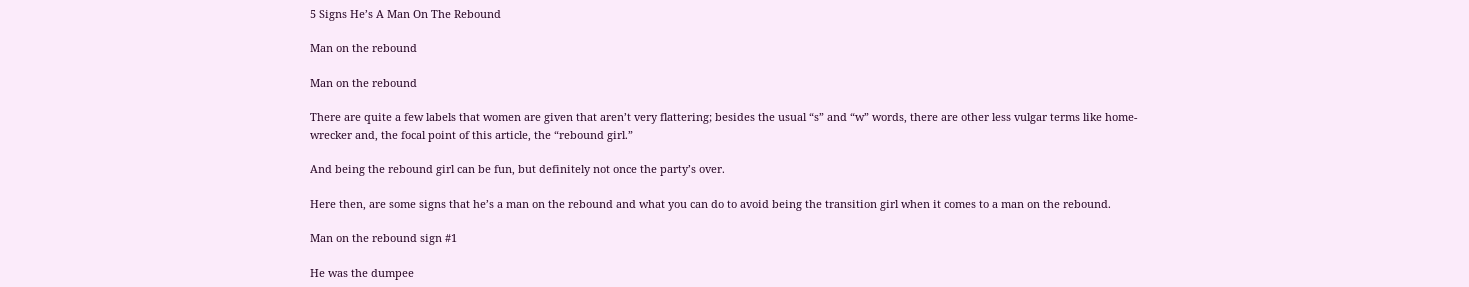5 Signs He’s A Man On The Rebound

Man on the rebound

Man on the rebound

There are quite a few labels that women are given that aren’t very flattering; besides the usual “s” and “w” words, there are other less vulgar terms like home-wrecker and, the focal point of this article, the “rebound girl.”

And being the rebound girl can be fun, but definitely not once the party’s over.

Here then, are some signs that he’s a man on the rebound and what you can do to avoid being the transition girl when it comes to a man on the rebound.

Man on the rebound sign #1

He was the dumpee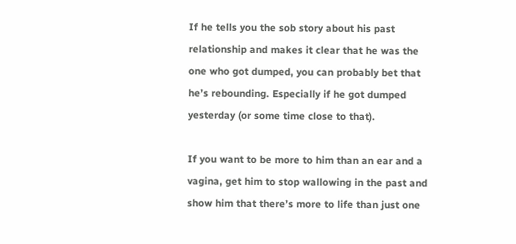If he tells you the sob story about his past relationship and makes it clear that he was the one who got dumped, you can probably bet that he’s rebounding. Especially if he got dumped yesterday (or some time close to that).

If you want to be more to him than an ear and a vagina, get him to stop wallowing in the past and show him that there’s more to life than just one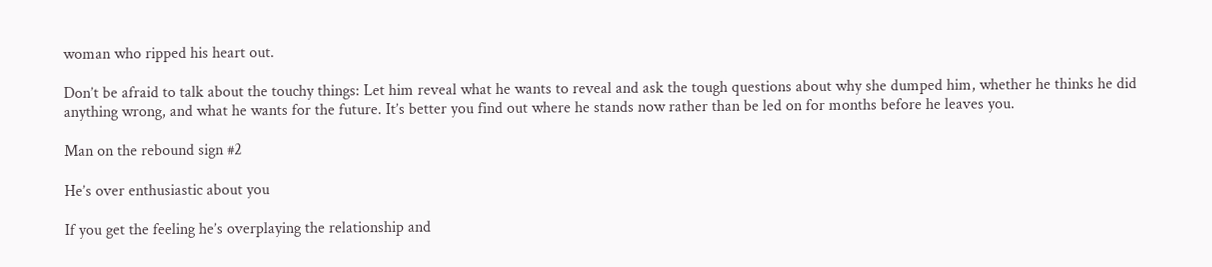woman who ripped his heart out.

Don’t be afraid to talk about the touchy things: Let him reveal what he wants to reveal and ask the tough questions about why she dumped him, whether he thinks he did anything wrong, and what he wants for the future. It’s better you find out where he stands now rather than be led on for months before he leaves you.

Man on the rebound sign #2

He’s over enthusiastic about you

If you get the feeling he’s overplaying the relationship and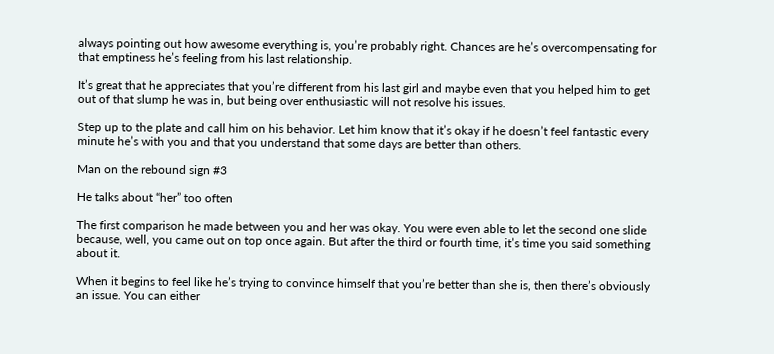always pointing out how awesome everything is, you’re probably right. Chances are he’s overcompensating for that emptiness he’s feeling from his last relationship.

It’s great that he appreciates that you’re different from his last girl and maybe even that you helped him to get out of that slump he was in, but being over enthusiastic will not resolve his issues.

Step up to the plate and call him on his behavior. Let him know that it’s okay if he doesn’t feel fantastic every minute he’s with you and that you understand that some days are better than others.

Man on the rebound sign #3

He talks about “her” too often

The first comparison he made between you and her was okay. You were even able to let the second one slide because, well, you came out on top once again. But after the third or fourth time, it’s time you said something about it.

When it begins to feel like he’s trying to convince himself that you’re better than she is, then there’s obviously an issue. You can either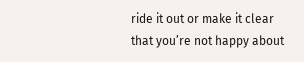ride it out or make it clear that you’re not happy about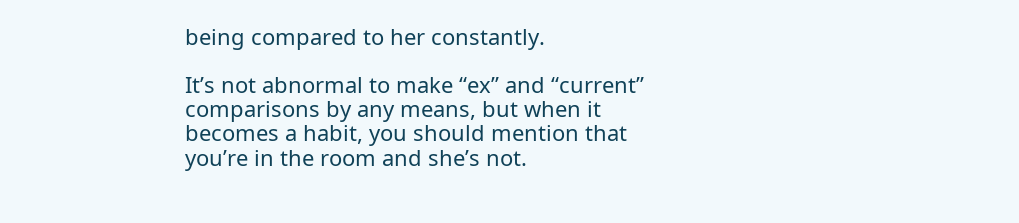being compared to her constantly.

It’s not abnormal to make “ex” and “current” comparisons by any means, but when it becomes a habit, you should mention that you’re in the room and she’s not.